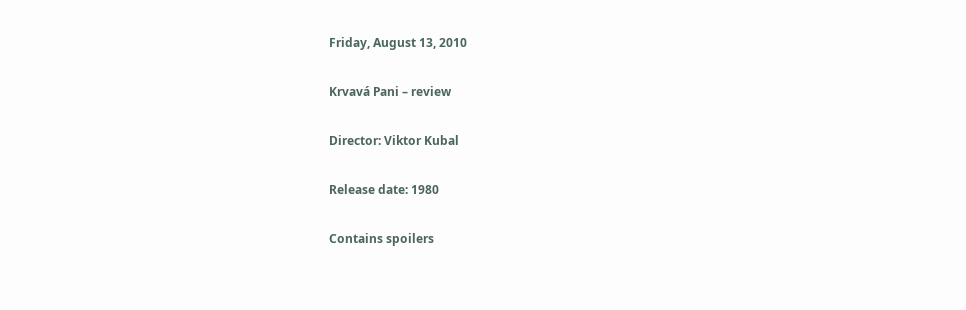Friday, August 13, 2010

Krvavá Pani – review

Director: Viktor Kubal

Release date: 1980

Contains spoilers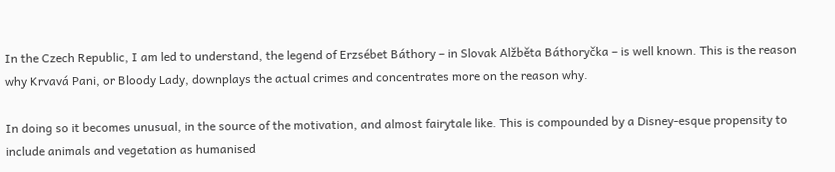In the Czech Republic, I am led to understand, the legend of Erzsébet Báthory – in Slovak Alžběta Báthoryčka – is well known. This is the reason why Krvavá Pani, or Bloody Lady, downplays the actual crimes and concentrates more on the reason why.

In doing so it becomes unusual, in the source of the motivation, and almost fairytale like. This is compounded by a Disney-esque propensity to include animals and vegetation as humanised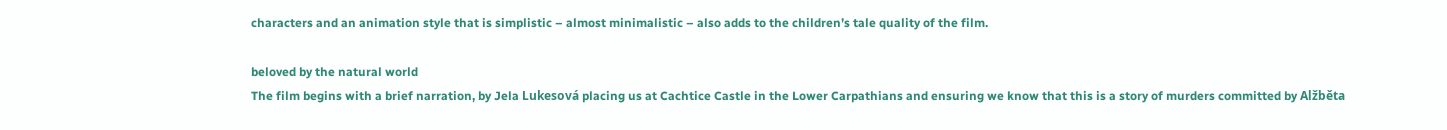characters and an animation style that is simplistic – almost minimalistic – also adds to the children’s tale quality of the film.

beloved by the natural world
The film begins with a brief narration, by Jela Lukesová placing us at Cachtice Castle in the Lower Carpathians and ensuring we know that this is a story of murders committed by Alžběta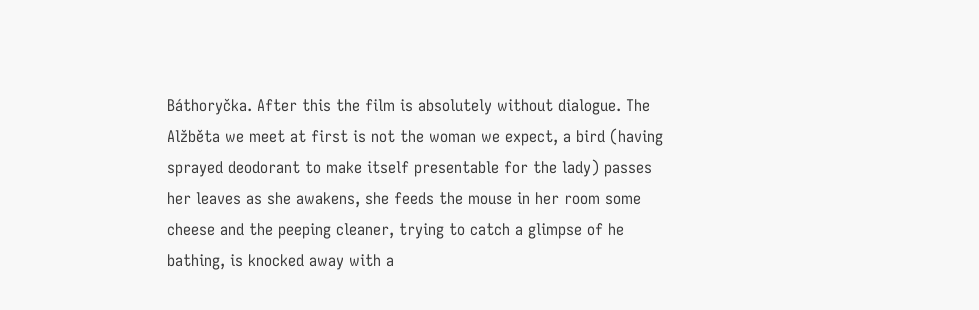Báthoryčka. After this the film is absolutely without dialogue. The Alžběta we meet at first is not the woman we expect, a bird (having sprayed deodorant to make itself presentable for the lady) passes her leaves as she awakens, she feeds the mouse in her room some cheese and the peeping cleaner, trying to catch a glimpse of he bathing, is knocked away with a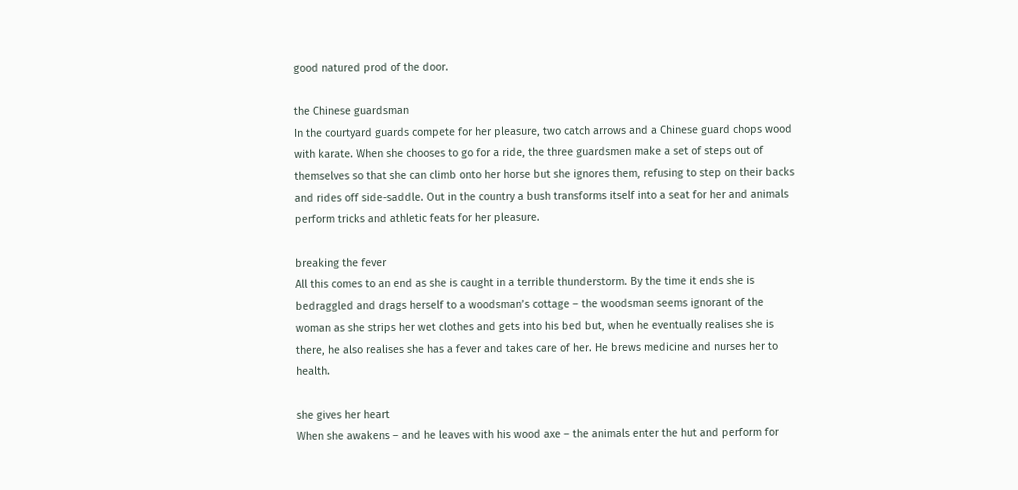good natured prod of the door.

the Chinese guardsman
In the courtyard guards compete for her pleasure, two catch arrows and a Chinese guard chops wood with karate. When she chooses to go for a ride, the three guardsmen make a set of steps out of themselves so that she can climb onto her horse but she ignores them, refusing to step on their backs and rides off side-saddle. Out in the country a bush transforms itself into a seat for her and animals perform tricks and athletic feats for her pleasure.

breaking the fever
All this comes to an end as she is caught in a terrible thunderstorm. By the time it ends she is bedraggled and drags herself to a woodsman’s cottage – the woodsman seems ignorant of the woman as she strips her wet clothes and gets into his bed but, when he eventually realises she is there, he also realises she has a fever and takes care of her. He brews medicine and nurses her to health.

she gives her heart
When she awakens – and he leaves with his wood axe – the animals enter the hut and perform for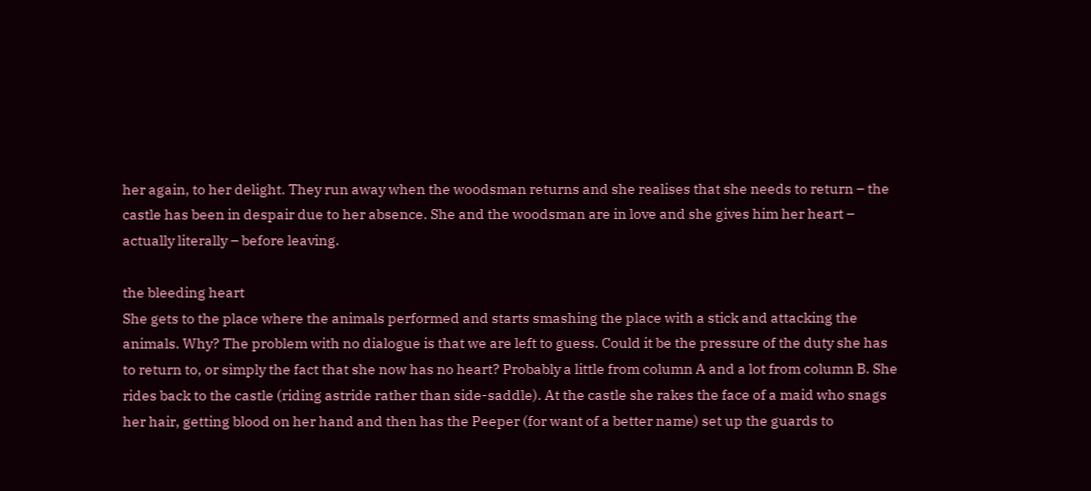her again, to her delight. They run away when the woodsman returns and she realises that she needs to return – the castle has been in despair due to her absence. She and the woodsman are in love and she gives him her heart – actually literally – before leaving.

the bleeding heart
She gets to the place where the animals performed and starts smashing the place with a stick and attacking the animals. Why? The problem with no dialogue is that we are left to guess. Could it be the pressure of the duty she has to return to, or simply the fact that she now has no heart? Probably a little from column A and a lot from column B. She rides back to the castle (riding astride rather than side-saddle). At the castle she rakes the face of a maid who snags her hair, getting blood on her hand and then has the Peeper (for want of a better name) set up the guards to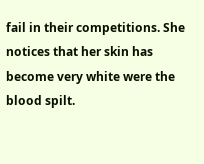fail in their competitions. She notices that her skin has become very white were the blood spilt.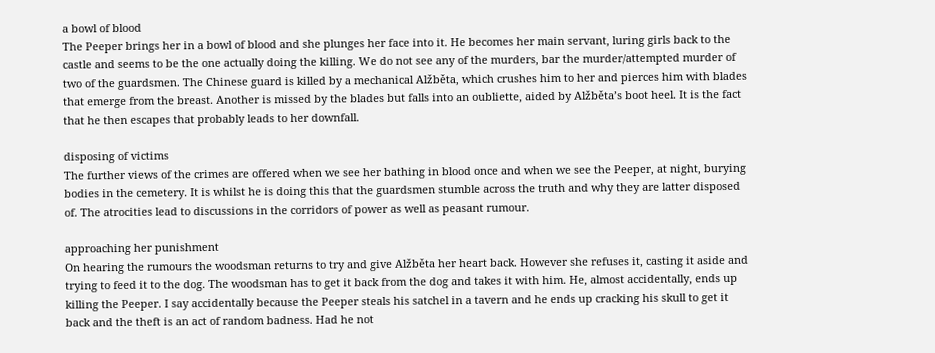a bowl of blood
The Peeper brings her in a bowl of blood and she plunges her face into it. He becomes her main servant, luring girls back to the castle and seems to be the one actually doing the killing. We do not see any of the murders, bar the murder/attempted murder of two of the guardsmen. The Chinese guard is killed by a mechanical Alžběta, which crushes him to her and pierces him with blades that emerge from the breast. Another is missed by the blades but falls into an oubliette, aided by Alžběta’s boot heel. It is the fact that he then escapes that probably leads to her downfall.

disposing of victims
The further views of the crimes are offered when we see her bathing in blood once and when we see the Peeper, at night, burying bodies in the cemetery. It is whilst he is doing this that the guardsmen stumble across the truth and why they are latter disposed of. The atrocities lead to discussions in the corridors of power as well as peasant rumour.

approaching her punishment
On hearing the rumours the woodsman returns to try and give Alžběta her heart back. However she refuses it, casting it aside and trying to feed it to the dog. The woodsman has to get it back from the dog and takes it with him. He, almost accidentally, ends up killing the Peeper. I say accidentally because the Peeper steals his satchel in a tavern and he ends up cracking his skull to get it back and the theft is an act of random badness. Had he not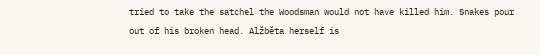tried to take the satchel the Woodsman would not have killed him. Snakes pour out of his broken head. Alžběta herself is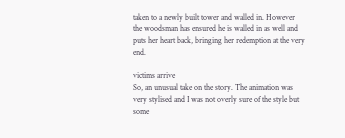taken to a newly built tower and walled in. However the woodsman has ensured he is walled in as well and puts her heart back, bringing her redemption at the very end.

victims arrive
So, an unusual take on the story. The animation was very stylised and I was not overly sure of the style but some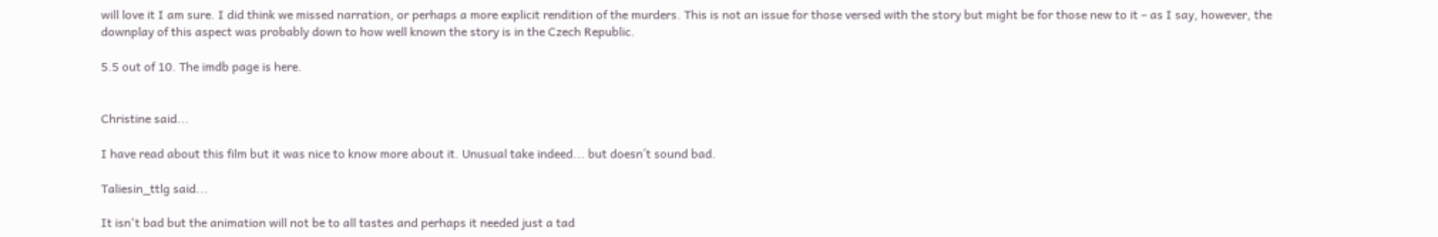will love it I am sure. I did think we missed narration, or perhaps a more explicit rendition of the murders. This is not an issue for those versed with the story but might be for those new to it – as I say, however, the downplay of this aspect was probably down to how well known the story is in the Czech Republic.

5.5 out of 10. The imdb page is here.


Christine said...

I have read about this film but it was nice to know more about it. Unusual take indeed... but doesn´t sound bad.

Taliesin_ttlg said...

It isn't bad but the animation will not be to all tastes and perhaps it needed just a tad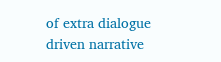of extra dialogue driven narrative